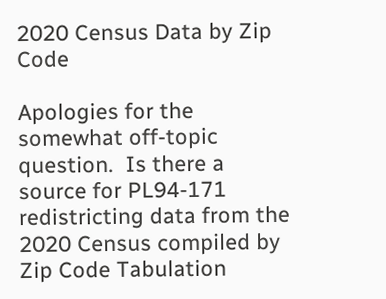2020 Census Data by Zip Code

Apologies for the somewhat off-topic question.  Is there a source for PL94-171 redistricting data from the 2020 Census compiled by Zip Code Tabulation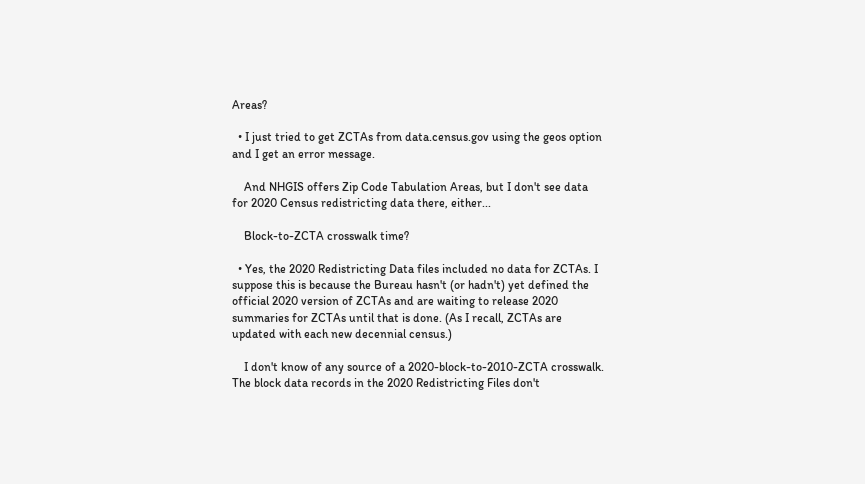Areas?

  • I just tried to get ZCTAs from data.census.gov using the geos option and I get an error message.

    And NHGIS offers Zip Code Tabulation Areas, but I don't see data for 2020 Census redistricting data there, either...

    Block-to-ZCTA crosswalk time?

  • Yes, the 2020 Redistricting Data files included no data for ZCTAs. I suppose this is because the Bureau hasn't (or hadn't) yet defined the official 2020 version of ZCTAs and are waiting to release 2020 summaries for ZCTAs until that is done. (As I recall, ZCTAs are updated with each new decennial census.)

    I don't know of any source of a 2020-block-to-2010-ZCTA crosswalk. The block data records in the 2020 Redistricting Files don't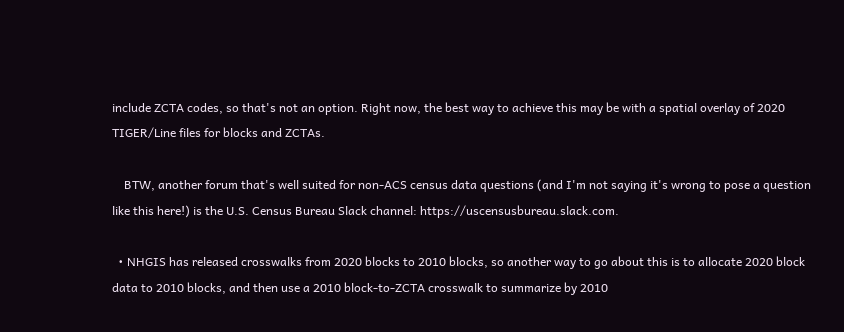include ZCTA codes, so that's not an option. Right now, the best way to achieve this may be with a spatial overlay of 2020 TIGER/Line files for blocks and ZCTAs.

    BTW, another forum that's well suited for non-ACS census data questions (and I'm not saying it's wrong to pose a question like this here!) is the U.S. Census Bureau Slack channel: https://uscensusbureau.slack.com.

  • NHGIS has released crosswalks from 2020 blocks to 2010 blocks, so another way to go about this is to allocate 2020 block data to 2010 blocks, and then use a 2010 block-to-ZCTA crosswalk to summarize by 2010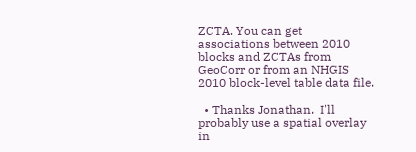ZCTA. You can get associations between 2010 blocks and ZCTAs from GeoCorr or from an NHGIS 2010 block-level table data file.

  • Thanks Jonathan.  I'll probably use a spatial overlay in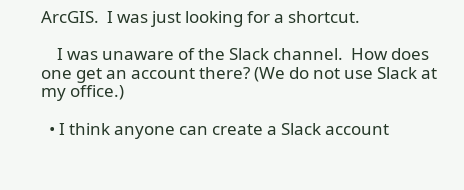ArcGIS.  I was just looking for a shortcut.

    I was unaware of the Slack channel.  How does one get an account there? (We do not use Slack at my office.)

  • I think anyone can create a Slack account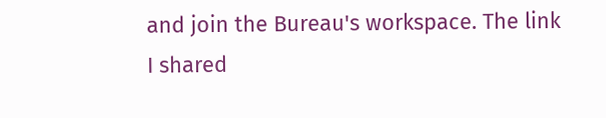and join the Bureau's workspace. The link I shared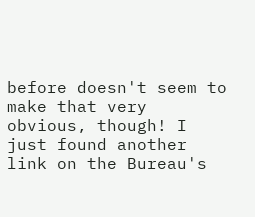before doesn't seem to make that very obvious, though! I just found another link on the Bureau's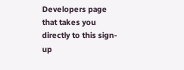Developers page that takes you directly to this sign-up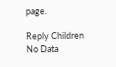page.

Reply Children
No Data